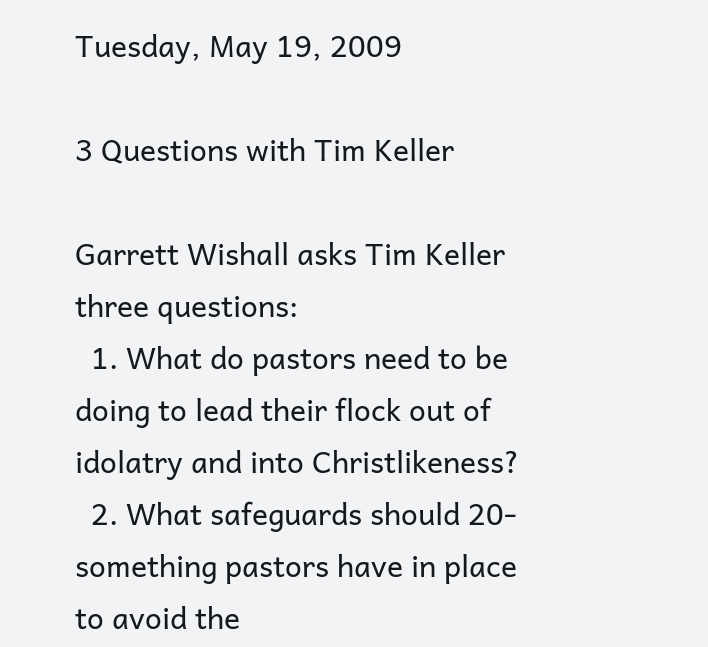Tuesday, May 19, 2009

3 Questions with Tim Keller

Garrett Wishall asks Tim Keller three questions:
  1. What do pastors need to be doing to lead their flock out of idolatry and into Christlikeness?
  2. What safeguards should 20-something pastors have in place to avoid the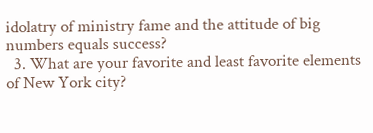idolatry of ministry fame and the attitude of big numbers equals success?
  3. What are your favorite and least favorite elements of New York city?